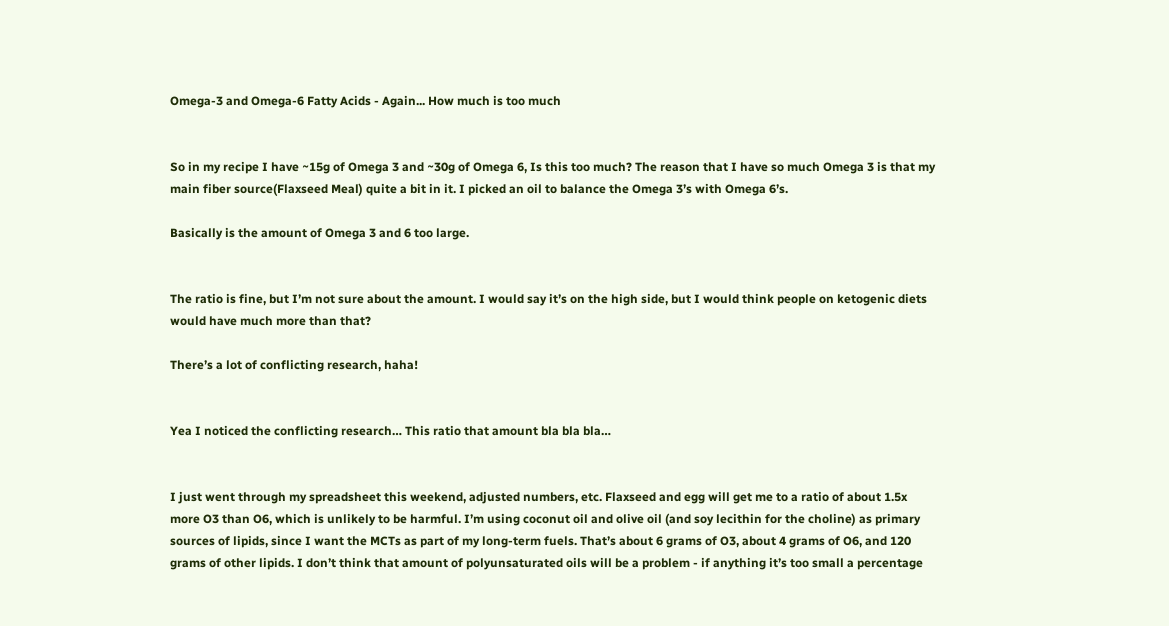Omega-3 and Omega-6 Fatty Acids - Again... How much is too much


So in my recipe I have ~15g of Omega 3 and ~30g of Omega 6, Is this too much? The reason that I have so much Omega 3 is that my main fiber source(Flaxseed Meal) quite a bit in it. I picked an oil to balance the Omega 3’s with Omega 6’s.

Basically is the amount of Omega 3 and 6 too large.


The ratio is fine, but I’m not sure about the amount. I would say it’s on the high side, but I would think people on ketogenic diets would have much more than that?

There’s a lot of conflicting research, haha!


Yea I noticed the conflicting research… This ratio that amount bla bla bla…


I just went through my spreadsheet this weekend, adjusted numbers, etc. Flaxseed and egg will get me to a ratio of about 1.5x more O3 than O6, which is unlikely to be harmful. I’m using coconut oil and olive oil (and soy lecithin for the choline) as primary sources of lipids, since I want the MCTs as part of my long-term fuels. That’s about 6 grams of O3, about 4 grams of O6, and 120 grams of other lipids. I don’t think that amount of polyunsaturated oils will be a problem - if anything it’s too small a percentage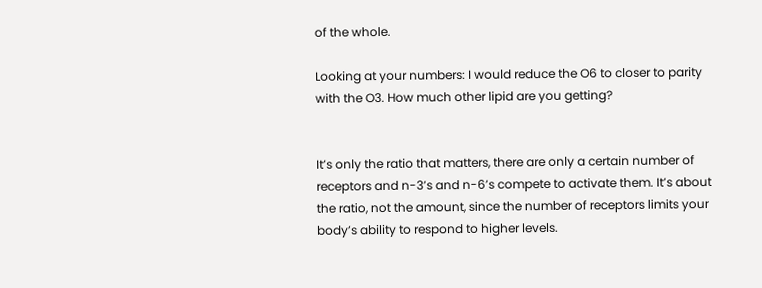of the whole.

Looking at your numbers: I would reduce the O6 to closer to parity with the O3. How much other lipid are you getting?


It’s only the ratio that matters, there are only a certain number of receptors and n-3’s and n-6’s compete to activate them. It’s about the ratio, not the amount, since the number of receptors limits your body’s ability to respond to higher levels.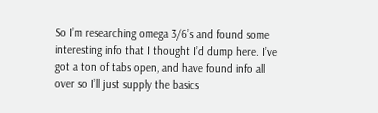So I’m researching omega 3/6’s and found some interesting info that I thought I’d dump here. I’ve got a ton of tabs open, and have found info all over so I’ll just supply the basics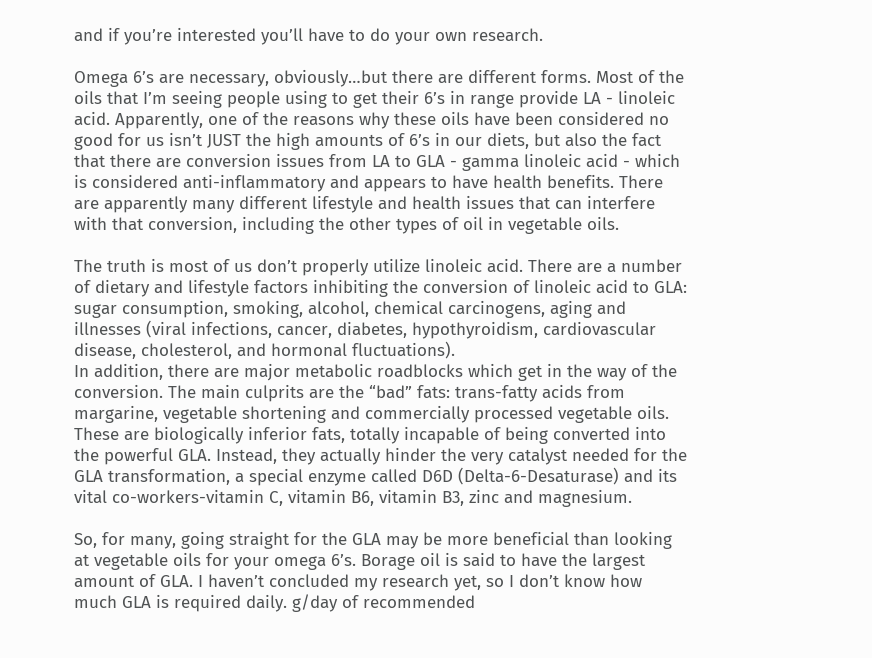and if you’re interested you’ll have to do your own research.

Omega 6’s are necessary, obviously…but there are different forms. Most of the oils that I’m seeing people using to get their 6’s in range provide LA - linoleic acid. Apparently, one of the reasons why these oils have been considered no good for us isn’t JUST the high amounts of 6’s in our diets, but also the fact that there are conversion issues from LA to GLA - gamma linoleic acid - which is considered anti-inflammatory and appears to have health benefits. There are apparently many different lifestyle and health issues that can interfere with that conversion, including the other types of oil in vegetable oils.

The truth is most of us don’t properly utilize linoleic acid. There are a number of dietary and lifestyle factors inhibiting the conversion of linoleic acid to GLA: sugar consumption, smoking, alcohol, chemical carcinogens, aging and illnesses (viral infections, cancer, diabetes, hypothyroidism, cardiovascular disease, cholesterol, and hormonal fluctuations).
In addition, there are major metabolic roadblocks which get in the way of the conversion. The main culprits are the “bad” fats: trans-fatty acids from margarine, vegetable shortening and commercially processed vegetable oils.
These are biologically inferior fats, totally incapable of being converted into the powerful GLA. Instead, they actually hinder the very catalyst needed for the GLA transformation, a special enzyme called D6D (Delta-6-Desaturase) and its vital co-workers-vitamin C, vitamin B6, vitamin B3, zinc and magnesium.

So, for many, going straight for the GLA may be more beneficial than looking at vegetable oils for your omega 6’s. Borage oil is said to have the largest amount of GLA. I haven’t concluded my research yet, so I don’t know how much GLA is required daily. g/day of recommended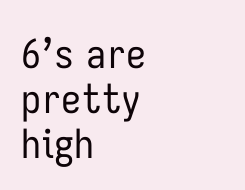6’s are pretty high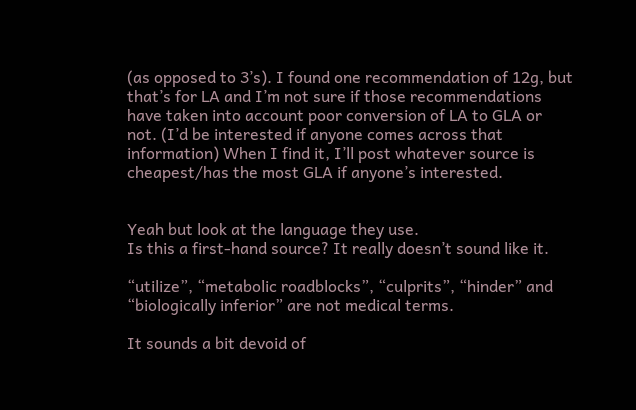(as opposed to 3’s). I found one recommendation of 12g, but that’s for LA and I’m not sure if those recommendations have taken into account poor conversion of LA to GLA or not. (I’d be interested if anyone comes across that information) When I find it, I’ll post whatever source is cheapest/has the most GLA if anyone’s interested.


Yeah but look at the language they use.
Is this a first-hand source? It really doesn’t sound like it.

“utilize”, “metabolic roadblocks”, “culprits”, “hinder” and “biologically inferior” are not medical terms.

It sounds a bit devoid of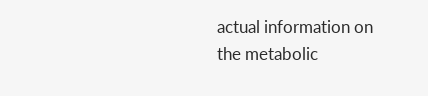actual information on the metabolic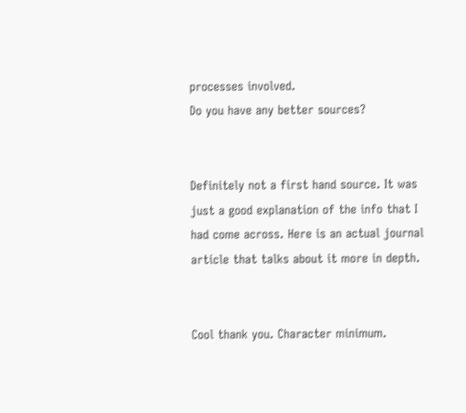processes involved.
Do you have any better sources?


Definitely not a first hand source. It was just a good explanation of the info that I had come across. Here is an actual journal article that talks about it more in depth.


Cool thank you. Character minimum.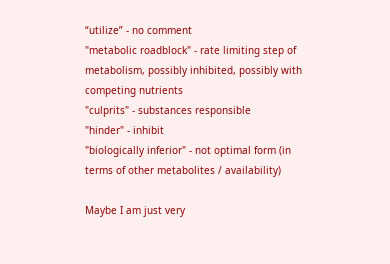“utilize” - no comment
"metabolic roadblock" - rate limiting step of metabolism, possibly inhibited, possibly with competing nutrients
"culprits" - substances responsible
"hinder" - inhibit
"biologically inferior" - not optimal form (in terms of other metabolites / availability)

Maybe I am just very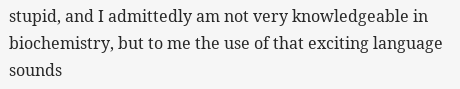stupid, and I admittedly am not very knowledgeable in biochemistry, but to me the use of that exciting language sounds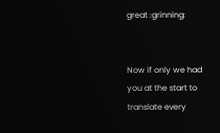great :grinning:


Now if only we had you at the start to translate every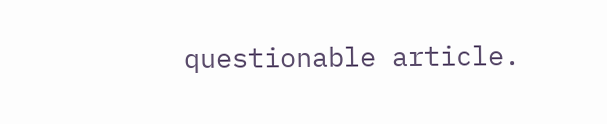questionable article.